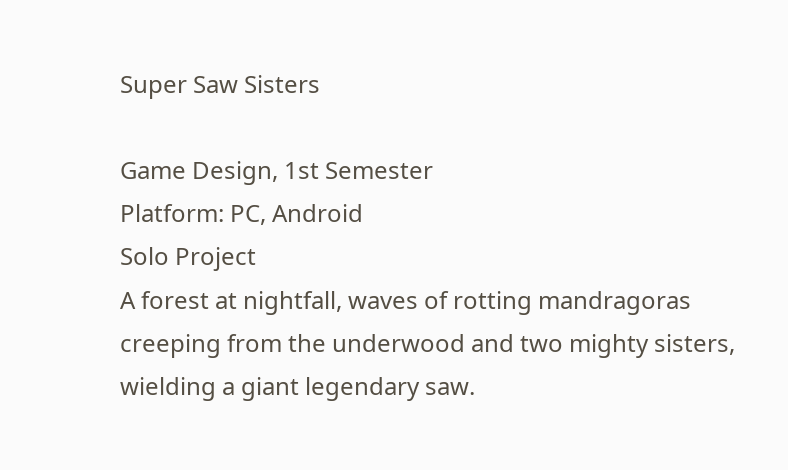Super Saw Sisters

Game Design, 1st Semester
Platform: PC, Android
Solo Project
A forest at nightfall, waves of rotting mandragoras creeping from the underwood and two mighty sisters, wielding a giant legendary saw.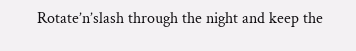Rotate’n’slash through the night and keep the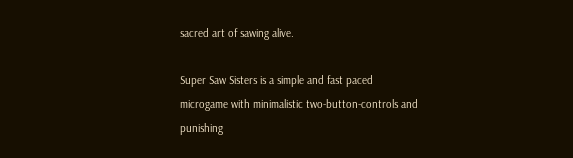sacred art of sawing alive.

Super Saw Sisters is a simple and fast paced microgame with minimalistic two-button-controls and punishing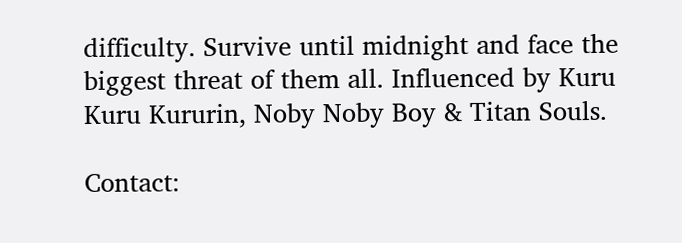difficulty. Survive until midnight and face the biggest threat of them all. Influenced by Kuru Kuru Kururin, Noby Noby Boy & Titan Souls.

Contact: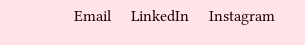Email     LinkedIn     Instagram